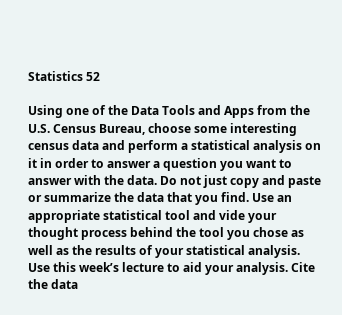Statistics 52

Using one of the Data Tools and Apps from the U.S. Census Bureau, choose some interesting census data and perform a statistical analysis on it in order to answer a question you want to answer with the data. Do not just copy and paste or summarize the data that you find. Use an appropriate statistical tool and vide your thought process behind the tool you chose as well as the results of your statistical analysis. Use this week’s lecture to aid your analysis. Cite the data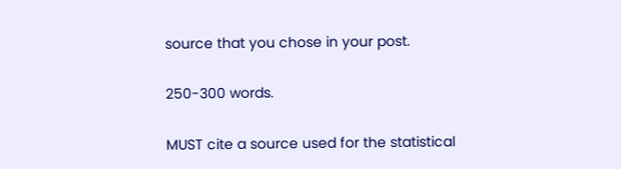source that you chose in your post.

250-300 words.

MUST cite a source used for the statistical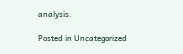analysis.

Posted in Uncategorized